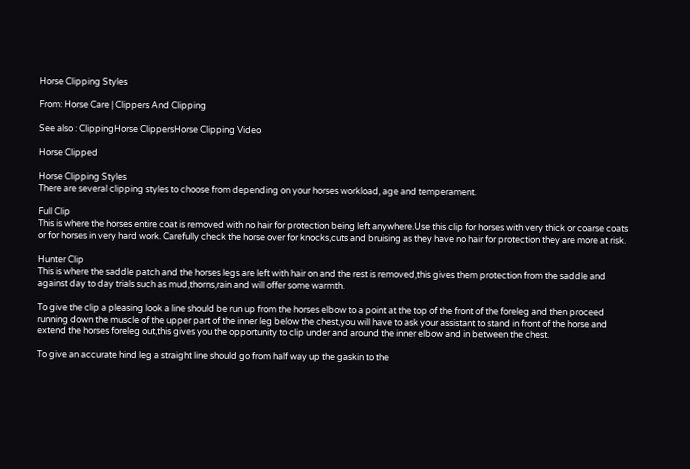Horse Clipping Styles

From: Horse Care | Clippers And Clipping

See also : ClippingHorse ClippersHorse Clipping Video

Horse Clipped

Horse Clipping Styles
There are several clipping styles to choose from depending on your horses workload, age and temperament.

Full Clip
This is where the horses entire coat is removed with no hair for protection being left anywhere.Use this clip for horses with very thick or coarse coats or for horses in very hard work. Carefully check the horse over for knocks,cuts and bruising as they have no hair for protection they are more at risk.

Hunter Clip
This is where the saddle patch and the horses legs are left with hair on and the rest is removed,this gives them protection from the saddle and against day to day trials such as mud,thorns,rain and will offer some warmth.

To give the clip a pleasing look a line should be run up from the horses elbow to a point at the top of the front of the foreleg and then proceed running down the muscle of the upper part of the inner leg below the chest,you will have to ask your assistant to stand in front of the horse and extend the horses foreleg out,this gives you the opportunity to clip under and around the inner elbow and in between the chest.

To give an accurate hind leg a straight line should go from half way up the gaskin to the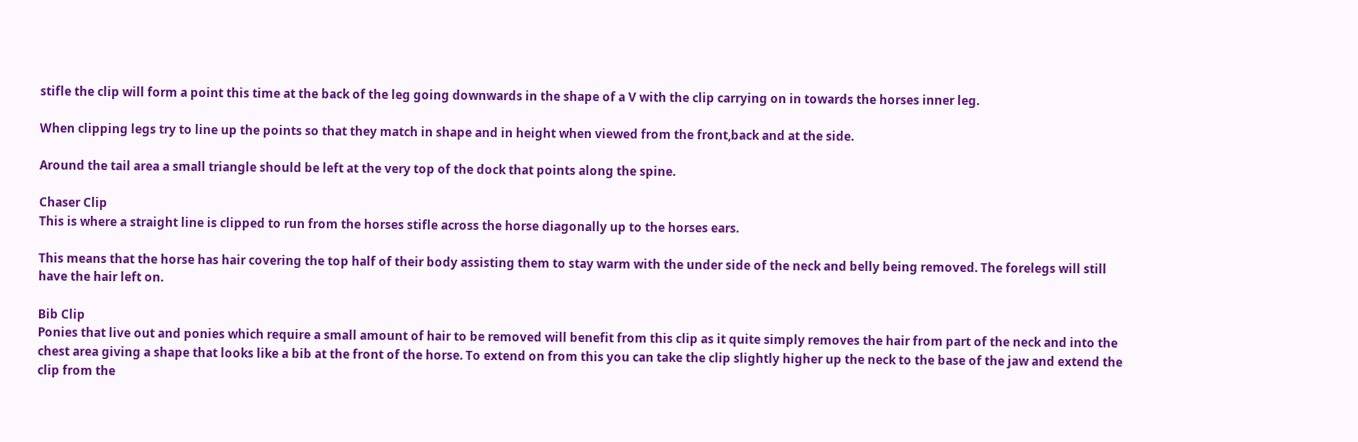stifle the clip will form a point this time at the back of the leg going downwards in the shape of a V with the clip carrying on in towards the horses inner leg.

When clipping legs try to line up the points so that they match in shape and in height when viewed from the front,back and at the side.

Around the tail area a small triangle should be left at the very top of the dock that points along the spine.

Chaser Clip
This is where a straight line is clipped to run from the horses stifle across the horse diagonally up to the horses ears.

This means that the horse has hair covering the top half of their body assisting them to stay warm with the under side of the neck and belly being removed. The forelegs will still have the hair left on.

Bib Clip
Ponies that live out and ponies which require a small amount of hair to be removed will benefit from this clip as it quite simply removes the hair from part of the neck and into the chest area giving a shape that looks like a bib at the front of the horse. To extend on from this you can take the clip slightly higher up the neck to the base of the jaw and extend the clip from the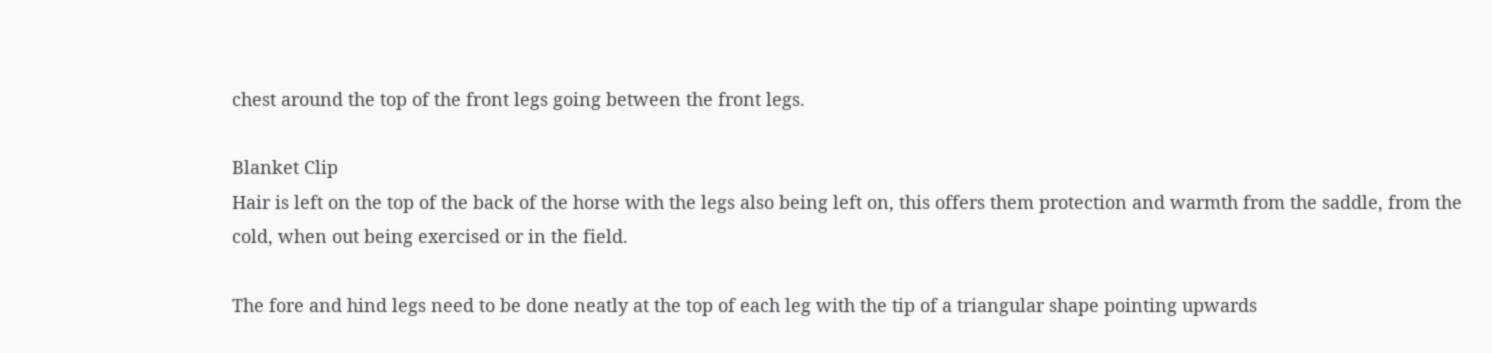chest around the top of the front legs going between the front legs.

Blanket Clip
Hair is left on the top of the back of the horse with the legs also being left on, this offers them protection and warmth from the saddle, from the cold, when out being exercised or in the field.

The fore and hind legs need to be done neatly at the top of each leg with the tip of a triangular shape pointing upwards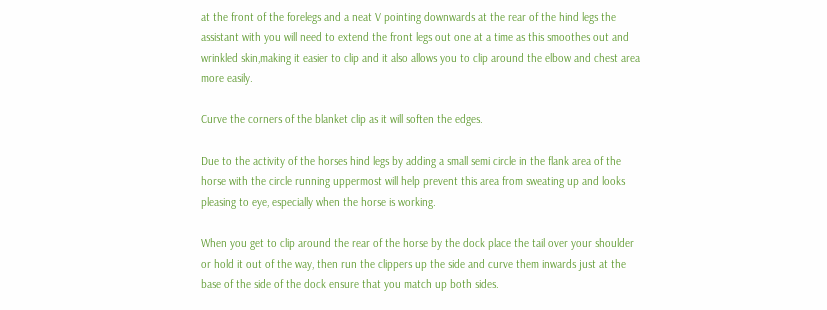at the front of the forelegs and a neat V pointing downwards at the rear of the hind legs the assistant with you will need to extend the front legs out one at a time as this smoothes out and wrinkled skin,making it easier to clip and it also allows you to clip around the elbow and chest area more easily.

Curve the corners of the blanket clip as it will soften the edges.

Due to the activity of the horses hind legs by adding a small semi circle in the flank area of the horse with the circle running uppermost will help prevent this area from sweating up and looks pleasing to eye, especially when the horse is working.

When you get to clip around the rear of the horse by the dock place the tail over your shoulder or hold it out of the way, then run the clippers up the side and curve them inwards just at the base of the side of the dock ensure that you match up both sides.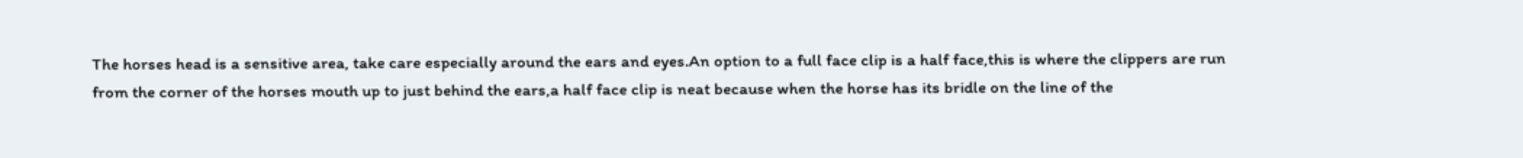The horses head is a sensitive area, take care especially around the ears and eyes.An option to a full face clip is a half face,this is where the clippers are run from the corner of the horses mouth up to just behind the ears,a half face clip is neat because when the horse has its bridle on the line of the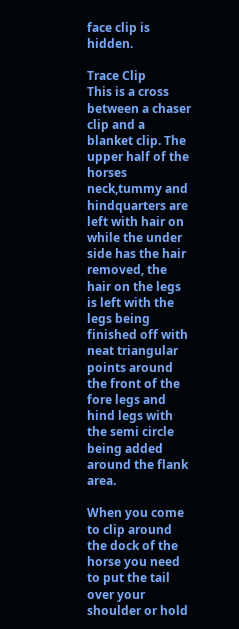face clip is hidden.

Trace Clip
This is a cross between a chaser clip and a blanket clip. The upper half of the horses neck,tummy and hindquarters are left with hair on while the under side has the hair removed, the hair on the legs is left with the legs being finished off with neat triangular points around the front of the fore legs and hind legs with the semi circle being added around the flank area.

When you come to clip around the dock of the horse you need to put the tail over your shoulder or hold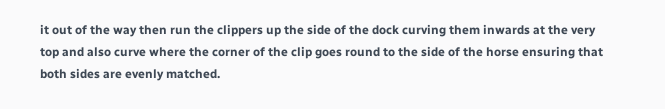it out of the way then run the clippers up the side of the dock curving them inwards at the very top and also curve where the corner of the clip goes round to the side of the horse ensuring that both sides are evenly matched.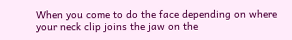When you come to do the face depending on where your neck clip joins the jaw on the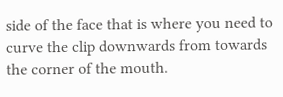side of the face that is where you need to curve the clip downwards from towards the corner of the mouth.